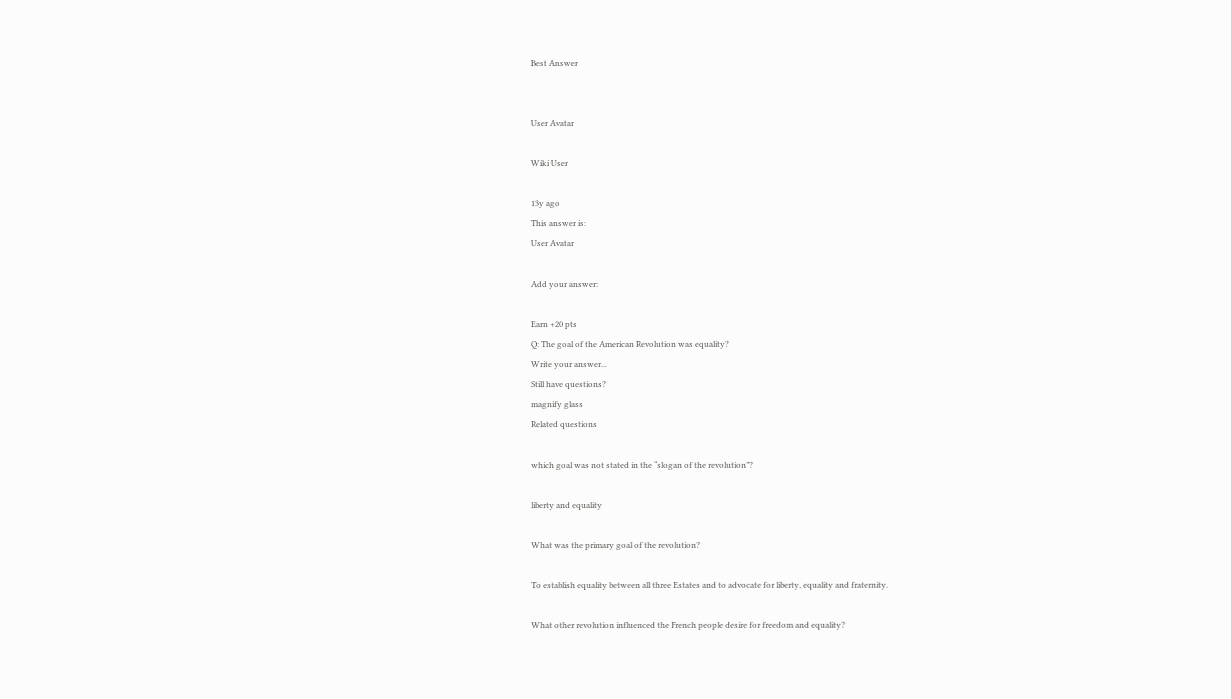Best Answer


User Avatar

Wiki User

13y ago
This answer is:
User Avatar

Add your answer:

Earn +20 pts
Q: The goal of the American Revolution was equality?
Write your answer...
Still have questions?
magnify glass
Related questions

which goal was not stated in the “slogan of the revolution”?

liberty and equality

What was the primary goal of the revolution?

To establish equality between all three Estates and to advocate for liberty, equality and fraternity.

What other revolution influenced the French people desire for freedom and equality?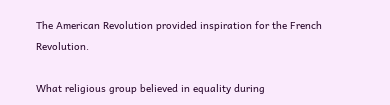The American Revolution provided inspiration for the French Revolution.

What religious group believed in equality during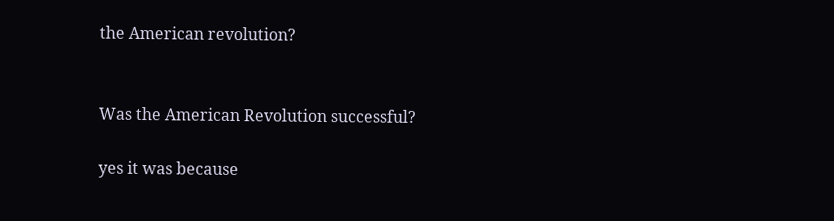the American revolution?


Was the American Revolution successful?

yes it was because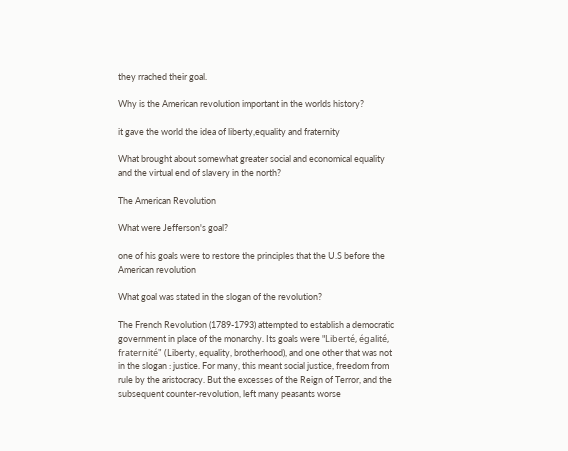they rrached their goal.

Why is the American revolution important in the worlds history?

it gave the world the idea of liberty,equality and fraternity

What brought about somewhat greater social and economical equality and the virtual end of slavery in the north?

The American Revolution

What were Jefferson's goal?

one of his goals were to restore the principles that the U.S before the American revolution

What goal was stated in the slogan of the revolution?

The French Revolution (1789-1793) attempted to establish a democratic government in place of the monarchy. Its goals were "Liberté, égalité, fraternité" (Liberty, equality, brotherhood), and one other that was not in the slogan : justice. For many, this meant social justice, freedom from rule by the aristocracy. But the excesses of the Reign of Terror, and the subsequent counter-revolution, left many peasants worse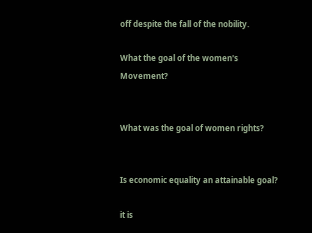off despite the fall of the nobility.

What the goal of the women's Movement?


What was the goal of women rights?


Is economic equality an attainable goal?

it is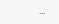...